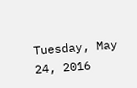Tuesday, May 24, 2016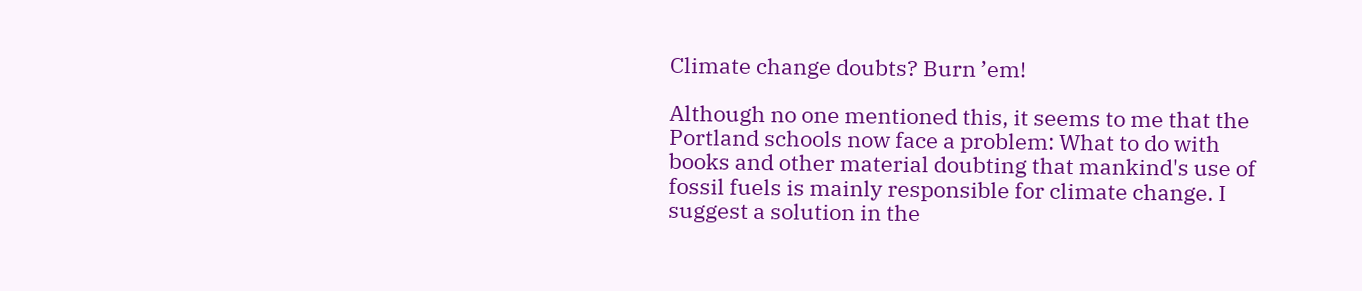Climate change doubts? Burn ’em!

Although no one mentioned this, it seems to me that the Portland schools now face a problem: What to do with books and other material doubting that mankind's use of fossil fuels is mainly responsible for climate change. I suggest a solution in the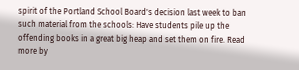spirit of the Portland School Board's decision last week to ban such material from the schools: Have students pile up the offending books in a great big heap and set them on fire. Read more by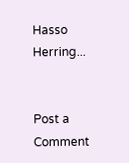Hasso Herring...


Post a Comment